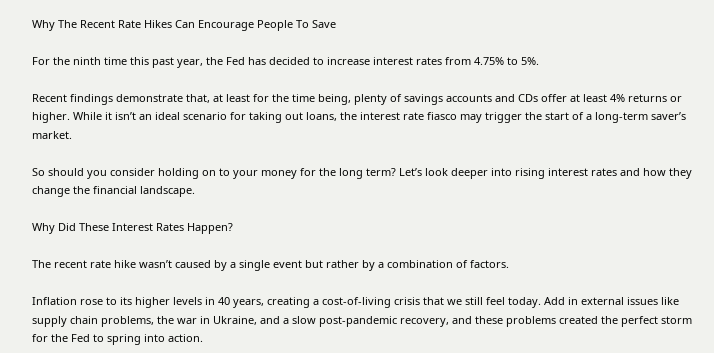Why The Recent Rate Hikes Can Encourage People To Save

For the ninth time this past year, the Fed has decided to increase interest rates from 4.75% to 5%.

Recent findings demonstrate that, at least for the time being, plenty of savings accounts and CDs offer at least 4% returns or higher. While it isn’t an ideal scenario for taking out loans, the interest rate fiasco may trigger the start of a long-term saver’s market.

So should you consider holding on to your money for the long term? Let’s look deeper into rising interest rates and how they change the financial landscape.

Why Did These Interest Rates Happen?

The recent rate hike wasn’t caused by a single event but rather by a combination of factors.

Inflation rose to its higher levels in 40 years, creating a cost-of-living crisis that we still feel today. Add in external issues like supply chain problems, the war in Ukraine, and a slow post-pandemic recovery, and these problems created the perfect storm for the Fed to spring into action.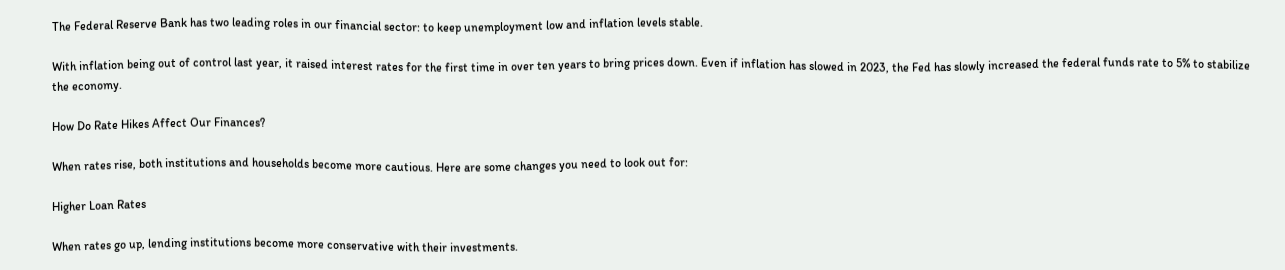The Federal Reserve Bank has two leading roles in our financial sector: to keep unemployment low and inflation levels stable.

With inflation being out of control last year, it raised interest rates for the first time in over ten years to bring prices down. Even if inflation has slowed in 2023, the Fed has slowly increased the federal funds rate to 5% to stabilize the economy.

How Do Rate Hikes Affect Our Finances?

When rates rise, both institutions and households become more cautious. Here are some changes you need to look out for:

Higher Loan Rates

When rates go up, lending institutions become more conservative with their investments.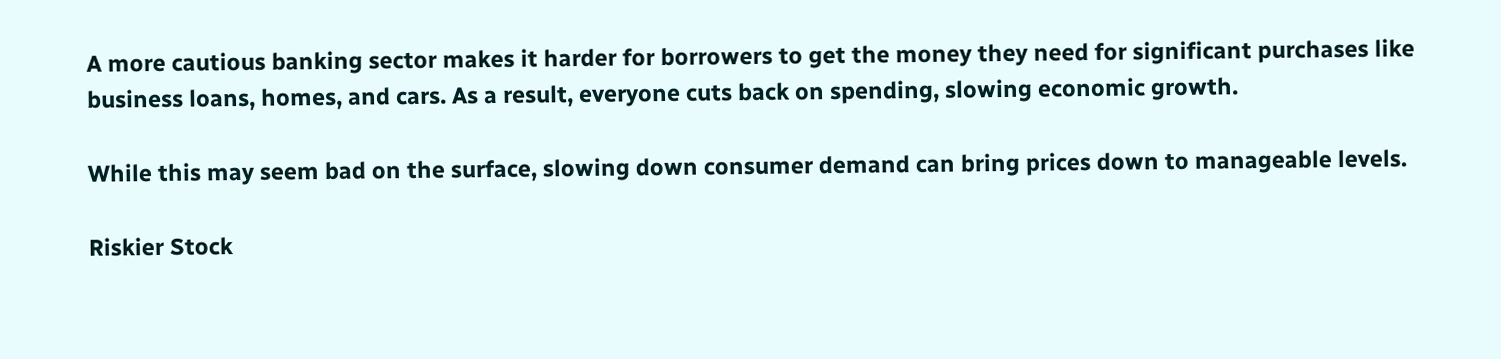A more cautious banking sector makes it harder for borrowers to get the money they need for significant purchases like business loans, homes, and cars. As a result, everyone cuts back on spending, slowing economic growth.

While this may seem bad on the surface, slowing down consumer demand can bring prices down to manageable levels.

Riskier Stock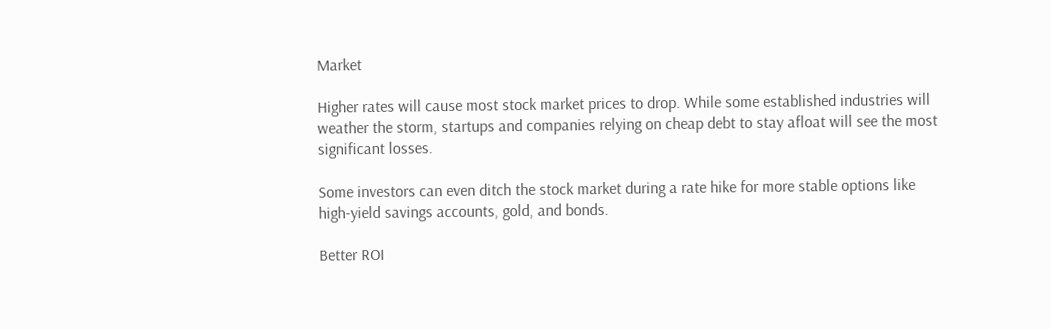Market

Higher rates will cause most stock market prices to drop. While some established industries will weather the storm, startups and companies relying on cheap debt to stay afloat will see the most significant losses.

Some investors can even ditch the stock market during a rate hike for more stable options like high-yield savings accounts, gold, and bonds.

Better ROI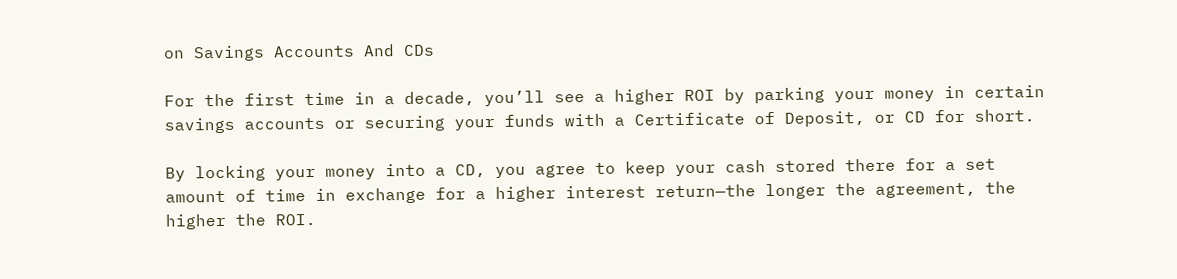on Savings Accounts And CDs

For the first time in a decade, you’ll see a higher ROI by parking your money in certain savings accounts or securing your funds with a Certificate of Deposit, or CD for short.

By locking your money into a CD, you agree to keep your cash stored there for a set amount of time in exchange for a higher interest return—the longer the agreement, the higher the ROI.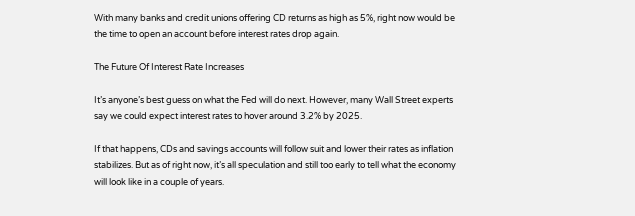With many banks and credit unions offering CD returns as high as 5%, right now would be the time to open an account before interest rates drop again.

The Future Of Interest Rate Increases

It’s anyone’s best guess on what the Fed will do next. However, many Wall Street experts say we could expect interest rates to hover around 3.2% by 2025.

If that happens, CDs and savings accounts will follow suit and lower their rates as inflation stabilizes. But as of right now, it’s all speculation and still too early to tell what the economy will look like in a couple of years.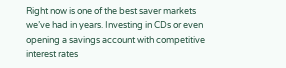Right now is one of the best saver markets we’ve had in years. Investing in CDs or even opening a savings account with competitive interest rates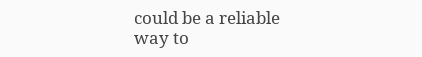could be a reliable way to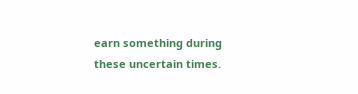earn something during these uncertain times.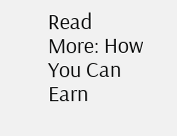Read More: How You Can Earn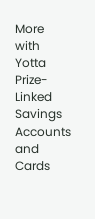More with Yotta Prize-Linked Savings Accounts and Cards